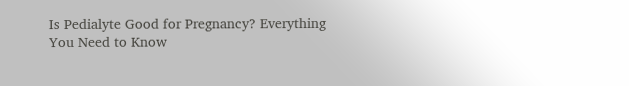Is Pedialyte Good for Pregnancy? Everything You Need to Know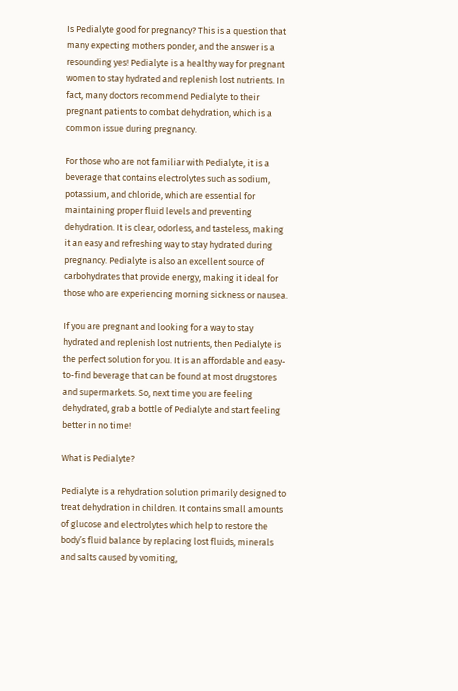Is Pedialyte good for pregnancy? This is a question that many expecting mothers ponder, and the answer is a resounding yes! Pedialyte is a healthy way for pregnant women to stay hydrated and replenish lost nutrients. In fact, many doctors recommend Pedialyte to their pregnant patients to combat dehydration, which is a common issue during pregnancy.

For those who are not familiar with Pedialyte, it is a beverage that contains electrolytes such as sodium, potassium, and chloride, which are essential for maintaining proper fluid levels and preventing dehydration. It is clear, odorless, and tasteless, making it an easy and refreshing way to stay hydrated during pregnancy. Pedialyte is also an excellent source of carbohydrates that provide energy, making it ideal for those who are experiencing morning sickness or nausea.

If you are pregnant and looking for a way to stay hydrated and replenish lost nutrients, then Pedialyte is the perfect solution for you. It is an affordable and easy-to-find beverage that can be found at most drugstores and supermarkets. So, next time you are feeling dehydrated, grab a bottle of Pedialyte and start feeling better in no time!

What is Pedialyte?

Pedialyte is a rehydration solution primarily designed to treat dehydration in children. It contains small amounts of glucose and electrolytes which help to restore the body’s fluid balance by replacing lost fluids, minerals and salts caused by vomiting,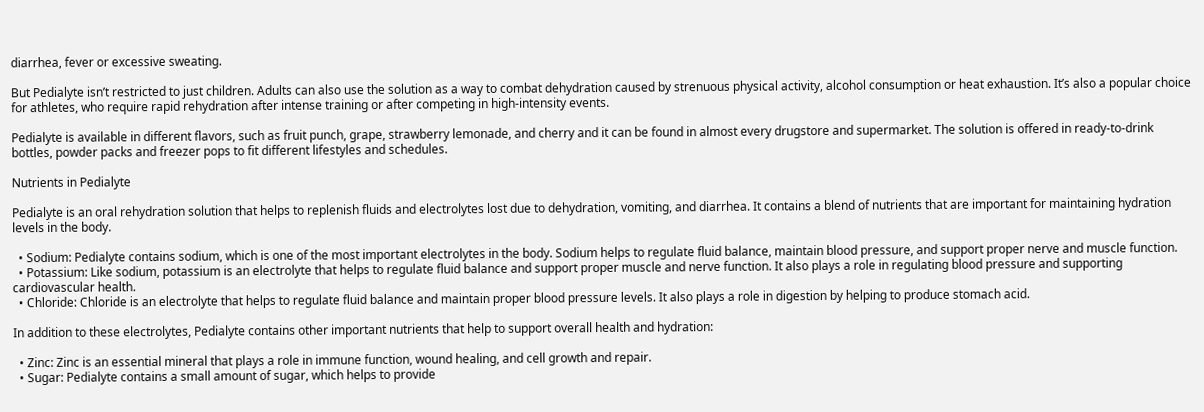diarrhea, fever or excessive sweating.

But Pedialyte isn’t restricted to just children. Adults can also use the solution as a way to combat dehydration caused by strenuous physical activity, alcohol consumption or heat exhaustion. It’s also a popular choice for athletes, who require rapid rehydration after intense training or after competing in high-intensity events.

Pedialyte is available in different flavors, such as fruit punch, grape, strawberry lemonade, and cherry and it can be found in almost every drugstore and supermarket. The solution is offered in ready-to-drink bottles, powder packs and freezer pops to fit different lifestyles and schedules.

Nutrients in Pedialyte

Pedialyte is an oral rehydration solution that helps to replenish fluids and electrolytes lost due to dehydration, vomiting, and diarrhea. It contains a blend of nutrients that are important for maintaining hydration levels in the body.

  • Sodium: Pedialyte contains sodium, which is one of the most important electrolytes in the body. Sodium helps to regulate fluid balance, maintain blood pressure, and support proper nerve and muscle function.
  • Potassium: Like sodium, potassium is an electrolyte that helps to regulate fluid balance and support proper muscle and nerve function. It also plays a role in regulating blood pressure and supporting cardiovascular health.
  • Chloride: Chloride is an electrolyte that helps to regulate fluid balance and maintain proper blood pressure levels. It also plays a role in digestion by helping to produce stomach acid.

In addition to these electrolytes, Pedialyte contains other important nutrients that help to support overall health and hydration:

  • Zinc: Zinc is an essential mineral that plays a role in immune function, wound healing, and cell growth and repair.
  • Sugar: Pedialyte contains a small amount of sugar, which helps to provide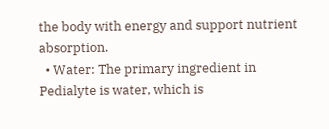the body with energy and support nutrient absorption.
  • Water: The primary ingredient in Pedialyte is water, which is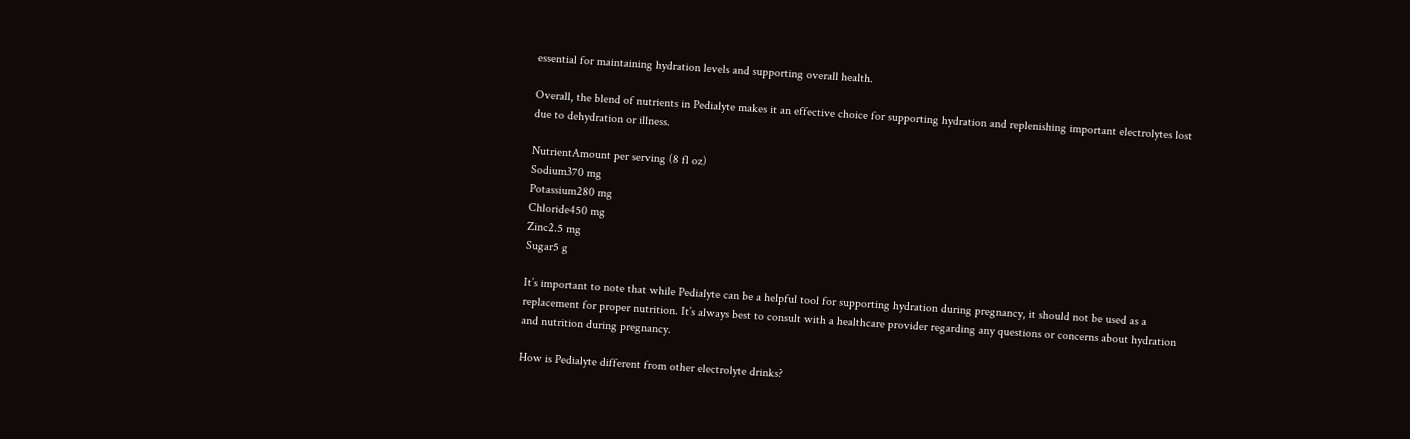essential for maintaining hydration levels and supporting overall health.

Overall, the blend of nutrients in Pedialyte makes it an effective choice for supporting hydration and replenishing important electrolytes lost due to dehydration or illness.

NutrientAmount per serving (8 fl oz)
Sodium370 mg
Potassium280 mg
Chloride450 mg
Zinc2.5 mg
Sugar5 g

It’s important to note that while Pedialyte can be a helpful tool for supporting hydration during pregnancy, it should not be used as a replacement for proper nutrition. It’s always best to consult with a healthcare provider regarding any questions or concerns about hydration and nutrition during pregnancy.

How is Pedialyte different from other electrolyte drinks?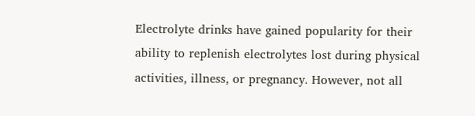Electrolyte drinks have gained popularity for their ability to replenish electrolytes lost during physical activities, illness, or pregnancy. However, not all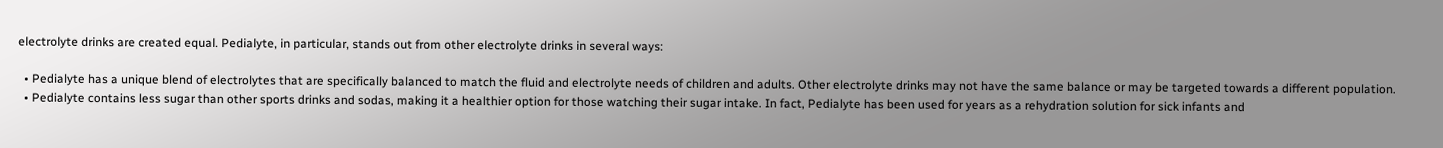electrolyte drinks are created equal. Pedialyte, in particular, stands out from other electrolyte drinks in several ways:

  • Pedialyte has a unique blend of electrolytes that are specifically balanced to match the fluid and electrolyte needs of children and adults. Other electrolyte drinks may not have the same balance or may be targeted towards a different population.
  • Pedialyte contains less sugar than other sports drinks and sodas, making it a healthier option for those watching their sugar intake. In fact, Pedialyte has been used for years as a rehydration solution for sick infants and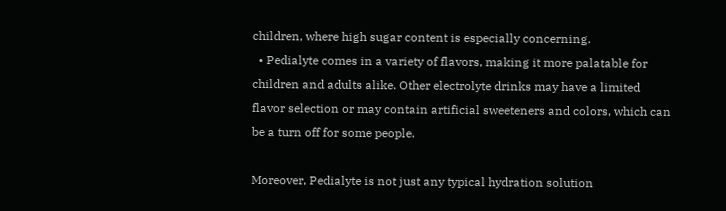children, where high sugar content is especially concerning.
  • Pedialyte comes in a variety of flavors, making it more palatable for children and adults alike. Other electrolyte drinks may have a limited flavor selection or may contain artificial sweeteners and colors, which can be a turn off for some people.

Moreover, Pedialyte is not just any typical hydration solution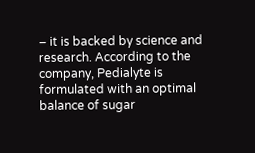– it is backed by science and research. According to the company, Pedialyte is formulated with an optimal balance of sugar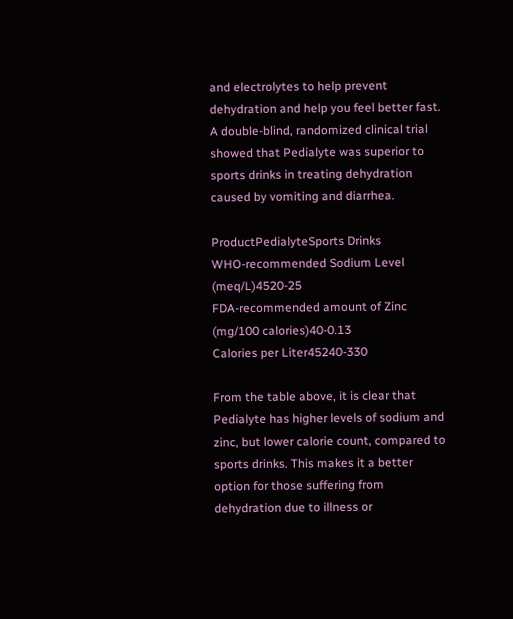and electrolytes to help prevent dehydration and help you feel better fast. A double-blind, randomized clinical trial showed that Pedialyte was superior to sports drinks in treating dehydration caused by vomiting and diarrhea.

ProductPedialyteSports Drinks
WHO-recommended Sodium Level (meq/L)4520-25
FDA-recommended amount of Zinc (mg/100 calories)40-0.13
Calories per Liter45240-330

From the table above, it is clear that Pedialyte has higher levels of sodium and zinc, but lower calorie count, compared to sports drinks. This makes it a better option for those suffering from dehydration due to illness or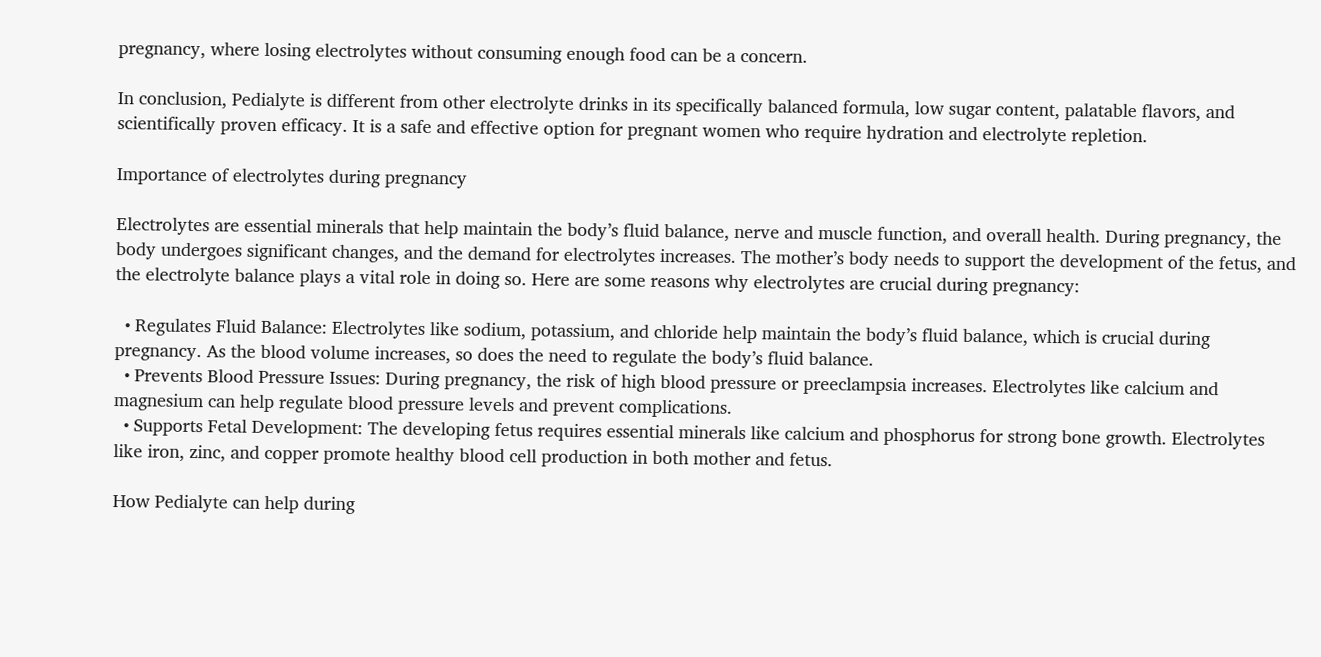pregnancy, where losing electrolytes without consuming enough food can be a concern.

In conclusion, Pedialyte is different from other electrolyte drinks in its specifically balanced formula, low sugar content, palatable flavors, and scientifically proven efficacy. It is a safe and effective option for pregnant women who require hydration and electrolyte repletion.

Importance of electrolytes during pregnancy

Electrolytes are essential minerals that help maintain the body’s fluid balance, nerve and muscle function, and overall health. During pregnancy, the body undergoes significant changes, and the demand for electrolytes increases. The mother’s body needs to support the development of the fetus, and the electrolyte balance plays a vital role in doing so. Here are some reasons why electrolytes are crucial during pregnancy:

  • Regulates Fluid Balance: Electrolytes like sodium, potassium, and chloride help maintain the body’s fluid balance, which is crucial during pregnancy. As the blood volume increases, so does the need to regulate the body’s fluid balance.
  • Prevents Blood Pressure Issues: During pregnancy, the risk of high blood pressure or preeclampsia increases. Electrolytes like calcium and magnesium can help regulate blood pressure levels and prevent complications.
  • Supports Fetal Development: The developing fetus requires essential minerals like calcium and phosphorus for strong bone growth. Electrolytes like iron, zinc, and copper promote healthy blood cell production in both mother and fetus.

How Pedialyte can help during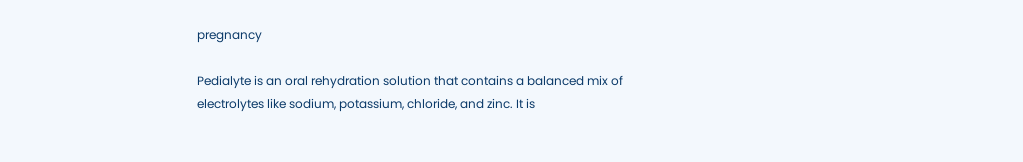pregnancy

Pedialyte is an oral rehydration solution that contains a balanced mix of electrolytes like sodium, potassium, chloride, and zinc. It is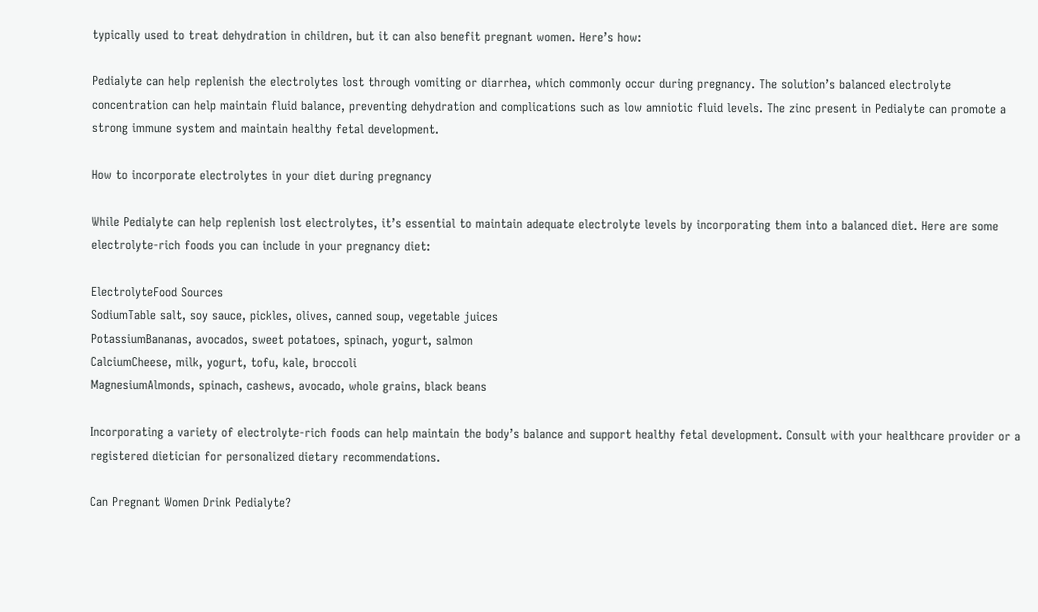typically used to treat dehydration in children, but it can also benefit pregnant women. Here’s how:

Pedialyte can help replenish the electrolytes lost through vomiting or diarrhea, which commonly occur during pregnancy. The solution’s balanced electrolyte concentration can help maintain fluid balance, preventing dehydration and complications such as low amniotic fluid levels. The zinc present in Pedialyte can promote a strong immune system and maintain healthy fetal development.

How to incorporate electrolytes in your diet during pregnancy

While Pedialyte can help replenish lost electrolytes, it’s essential to maintain adequate electrolyte levels by incorporating them into a balanced diet. Here are some electrolyte-rich foods you can include in your pregnancy diet:

ElectrolyteFood Sources
SodiumTable salt, soy sauce, pickles, olives, canned soup, vegetable juices
PotassiumBananas, avocados, sweet potatoes, spinach, yogurt, salmon
CalciumCheese, milk, yogurt, tofu, kale, broccoli
MagnesiumAlmonds, spinach, cashews, avocado, whole grains, black beans

Incorporating a variety of electrolyte-rich foods can help maintain the body’s balance and support healthy fetal development. Consult with your healthcare provider or a registered dietician for personalized dietary recommendations.

Can Pregnant Women Drink Pedialyte?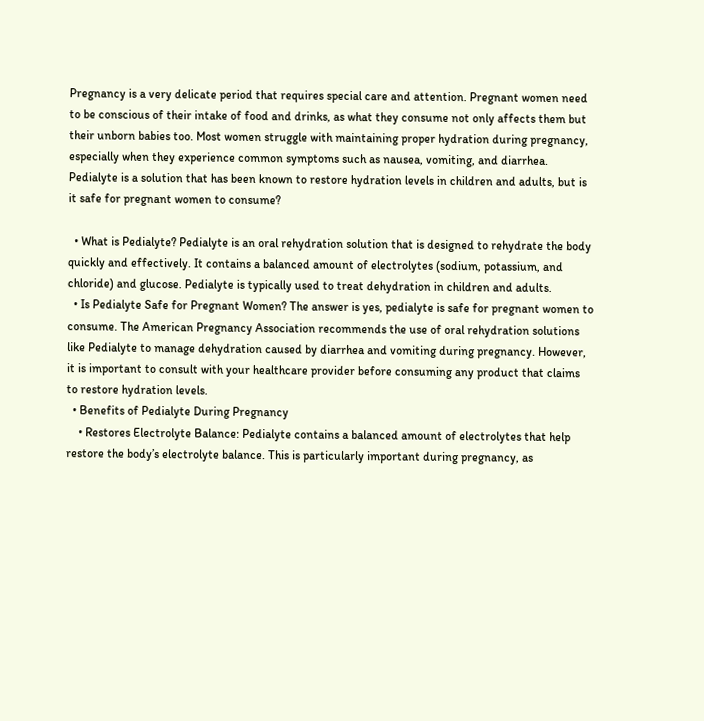Pregnancy is a very delicate period that requires special care and attention. Pregnant women need to be conscious of their intake of food and drinks, as what they consume not only affects them but their unborn babies too. Most women struggle with maintaining proper hydration during pregnancy, especially when they experience common symptoms such as nausea, vomiting, and diarrhea. Pedialyte is a solution that has been known to restore hydration levels in children and adults, but is it safe for pregnant women to consume?

  • What is Pedialyte? Pedialyte is an oral rehydration solution that is designed to rehydrate the body quickly and effectively. It contains a balanced amount of electrolytes (sodium, potassium, and chloride) and glucose. Pedialyte is typically used to treat dehydration in children and adults.
  • Is Pedialyte Safe for Pregnant Women? The answer is yes, pedialyte is safe for pregnant women to consume. The American Pregnancy Association recommends the use of oral rehydration solutions like Pedialyte to manage dehydration caused by diarrhea and vomiting during pregnancy. However, it is important to consult with your healthcare provider before consuming any product that claims to restore hydration levels.
  • Benefits of Pedialyte During Pregnancy
    • Restores Electrolyte Balance: Pedialyte contains a balanced amount of electrolytes that help restore the body’s electrolyte balance. This is particularly important during pregnancy, as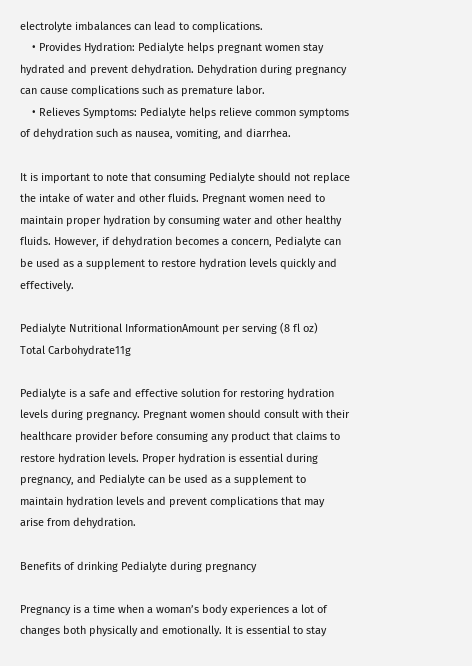electrolyte imbalances can lead to complications.
    • Provides Hydration: Pedialyte helps pregnant women stay hydrated and prevent dehydration. Dehydration during pregnancy can cause complications such as premature labor.
    • Relieves Symptoms: Pedialyte helps relieve common symptoms of dehydration such as nausea, vomiting, and diarrhea.

It is important to note that consuming Pedialyte should not replace the intake of water and other fluids. Pregnant women need to maintain proper hydration by consuming water and other healthy fluids. However, if dehydration becomes a concern, Pedialyte can be used as a supplement to restore hydration levels quickly and effectively.

Pedialyte Nutritional InformationAmount per serving (8 fl oz)
Total Carbohydrate11g

Pedialyte is a safe and effective solution for restoring hydration levels during pregnancy. Pregnant women should consult with their healthcare provider before consuming any product that claims to restore hydration levels. Proper hydration is essential during pregnancy, and Pedialyte can be used as a supplement to maintain hydration levels and prevent complications that may arise from dehydration.

Benefits of drinking Pedialyte during pregnancy

Pregnancy is a time when a woman’s body experiences a lot of changes both physically and emotionally. It is essential to stay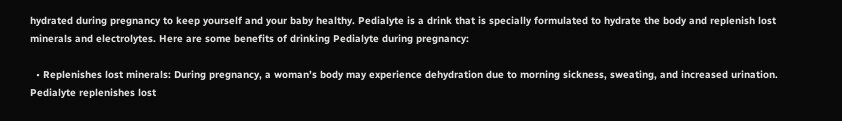hydrated during pregnancy to keep yourself and your baby healthy. Pedialyte is a drink that is specially formulated to hydrate the body and replenish lost minerals and electrolytes. Here are some benefits of drinking Pedialyte during pregnancy:

  • Replenishes lost minerals: During pregnancy, a woman’s body may experience dehydration due to morning sickness, sweating, and increased urination. Pedialyte replenishes lost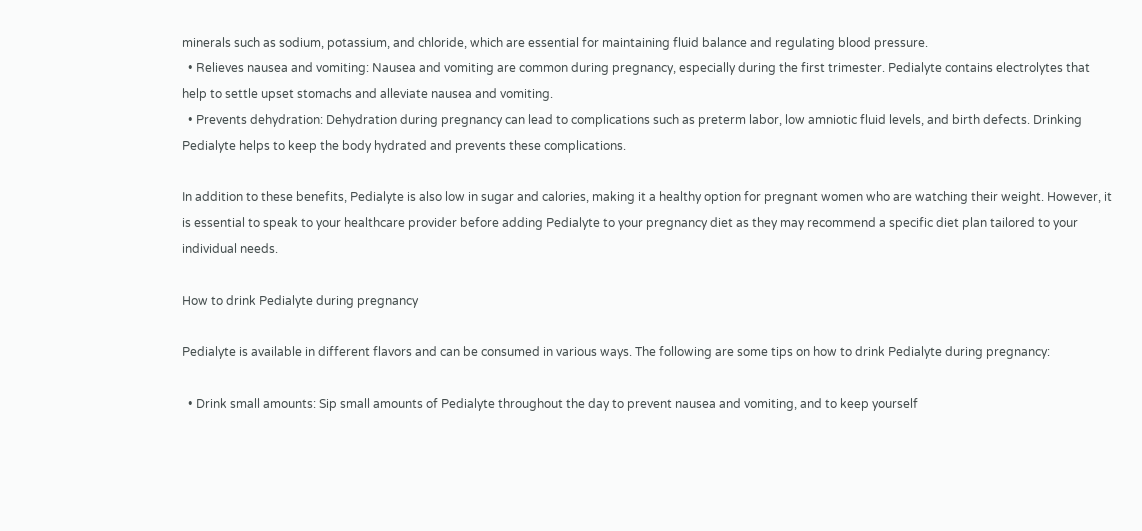minerals such as sodium, potassium, and chloride, which are essential for maintaining fluid balance and regulating blood pressure.
  • Relieves nausea and vomiting: Nausea and vomiting are common during pregnancy, especially during the first trimester. Pedialyte contains electrolytes that help to settle upset stomachs and alleviate nausea and vomiting.
  • Prevents dehydration: Dehydration during pregnancy can lead to complications such as preterm labor, low amniotic fluid levels, and birth defects. Drinking Pedialyte helps to keep the body hydrated and prevents these complications.

In addition to these benefits, Pedialyte is also low in sugar and calories, making it a healthy option for pregnant women who are watching their weight. However, it is essential to speak to your healthcare provider before adding Pedialyte to your pregnancy diet as they may recommend a specific diet plan tailored to your individual needs.

How to drink Pedialyte during pregnancy

Pedialyte is available in different flavors and can be consumed in various ways. The following are some tips on how to drink Pedialyte during pregnancy:

  • Drink small amounts: Sip small amounts of Pedialyte throughout the day to prevent nausea and vomiting, and to keep yourself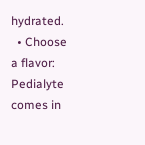hydrated.
  • Choose a flavor: Pedialyte comes in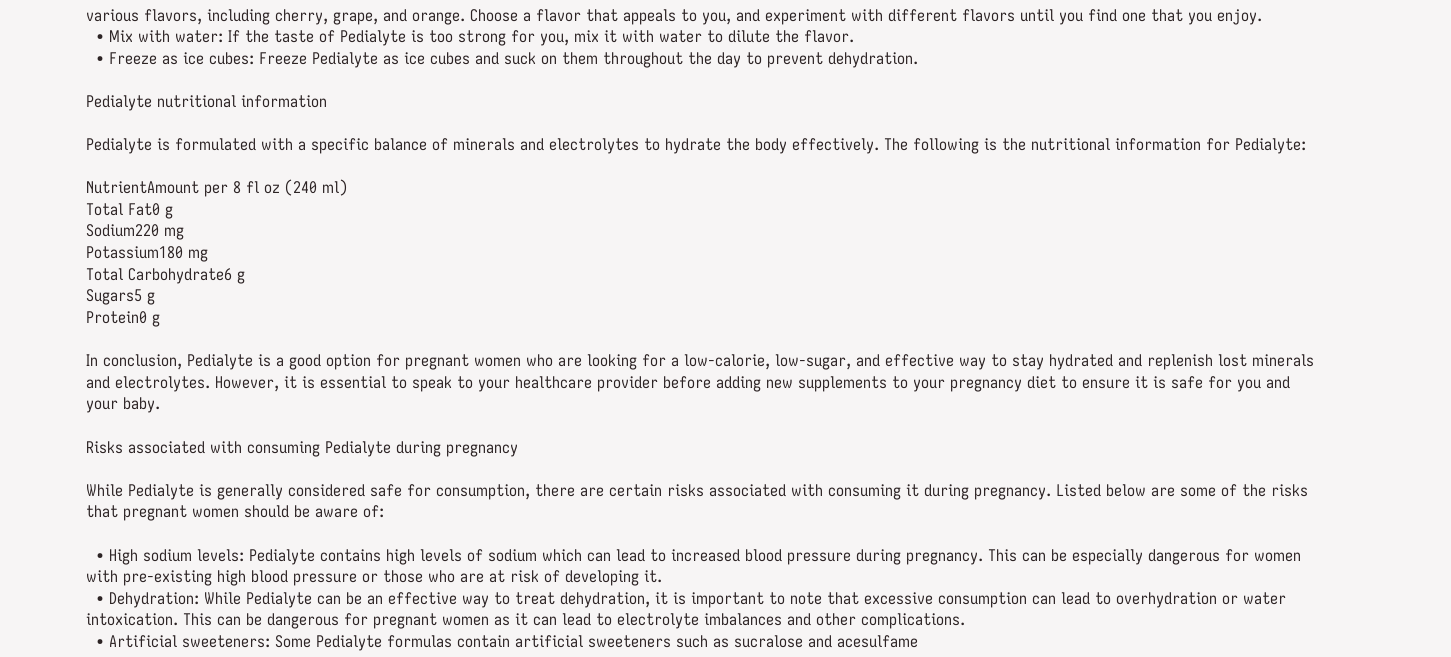various flavors, including cherry, grape, and orange. Choose a flavor that appeals to you, and experiment with different flavors until you find one that you enjoy.
  • Mix with water: If the taste of Pedialyte is too strong for you, mix it with water to dilute the flavor.
  • Freeze as ice cubes: Freeze Pedialyte as ice cubes and suck on them throughout the day to prevent dehydration.

Pedialyte nutritional information

Pedialyte is formulated with a specific balance of minerals and electrolytes to hydrate the body effectively. The following is the nutritional information for Pedialyte:

NutrientAmount per 8 fl oz (240 ml)
Total Fat0 g
Sodium220 mg
Potassium180 mg
Total Carbohydrate6 g
Sugars5 g
Protein0 g

In conclusion, Pedialyte is a good option for pregnant women who are looking for a low-calorie, low-sugar, and effective way to stay hydrated and replenish lost minerals and electrolytes. However, it is essential to speak to your healthcare provider before adding new supplements to your pregnancy diet to ensure it is safe for you and your baby.

Risks associated with consuming Pedialyte during pregnancy

While Pedialyte is generally considered safe for consumption, there are certain risks associated with consuming it during pregnancy. Listed below are some of the risks that pregnant women should be aware of:

  • High sodium levels: Pedialyte contains high levels of sodium which can lead to increased blood pressure during pregnancy. This can be especially dangerous for women with pre-existing high blood pressure or those who are at risk of developing it.
  • Dehydration: While Pedialyte can be an effective way to treat dehydration, it is important to note that excessive consumption can lead to overhydration or water intoxication. This can be dangerous for pregnant women as it can lead to electrolyte imbalances and other complications.
  • Artificial sweeteners: Some Pedialyte formulas contain artificial sweeteners such as sucralose and acesulfame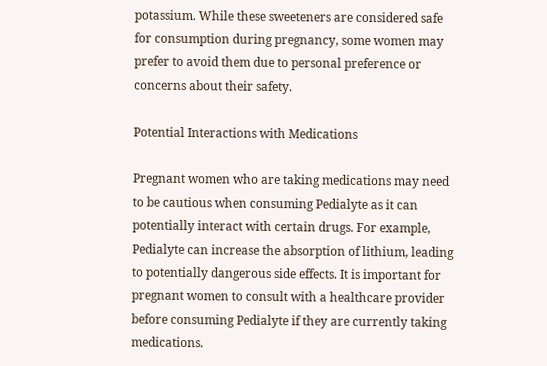potassium. While these sweeteners are considered safe for consumption during pregnancy, some women may prefer to avoid them due to personal preference or concerns about their safety.

Potential Interactions with Medications

Pregnant women who are taking medications may need to be cautious when consuming Pedialyte as it can potentially interact with certain drugs. For example, Pedialyte can increase the absorption of lithium, leading to potentially dangerous side effects. It is important for pregnant women to consult with a healthcare provider before consuming Pedialyte if they are currently taking medications.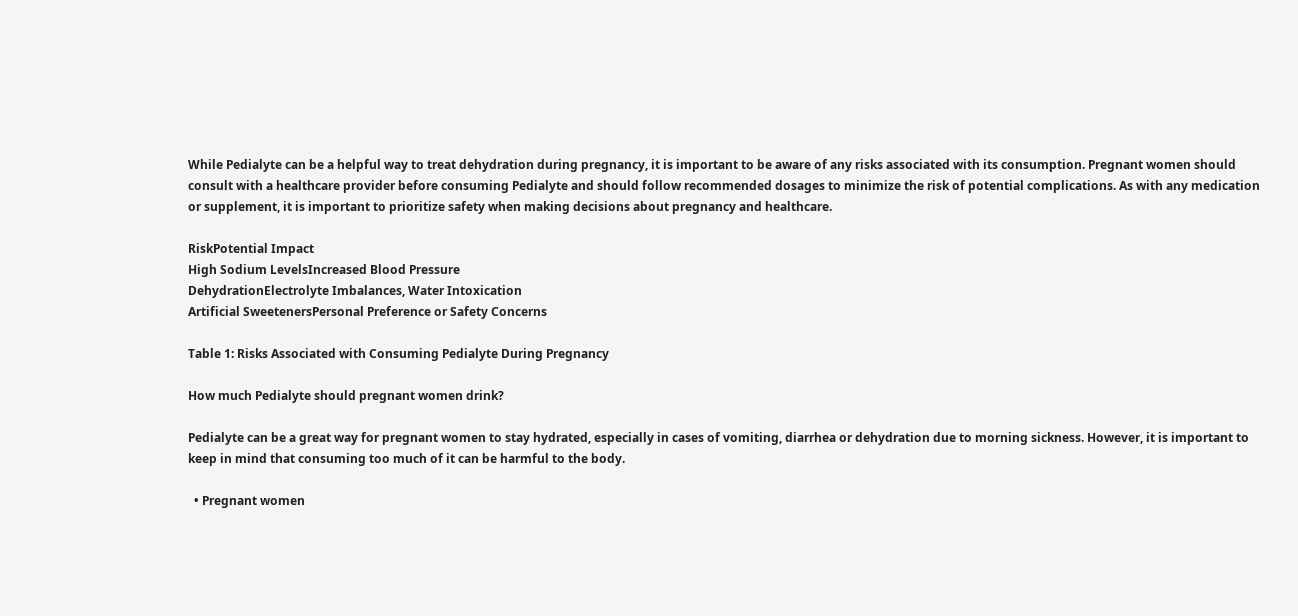While Pedialyte can be a helpful way to treat dehydration during pregnancy, it is important to be aware of any risks associated with its consumption. Pregnant women should consult with a healthcare provider before consuming Pedialyte and should follow recommended dosages to minimize the risk of potential complications. As with any medication or supplement, it is important to prioritize safety when making decisions about pregnancy and healthcare.

RiskPotential Impact
High Sodium LevelsIncreased Blood Pressure
DehydrationElectrolyte Imbalances, Water Intoxication
Artificial SweetenersPersonal Preference or Safety Concerns

Table 1: Risks Associated with Consuming Pedialyte During Pregnancy

How much Pedialyte should pregnant women drink?

Pedialyte can be a great way for pregnant women to stay hydrated, especially in cases of vomiting, diarrhea or dehydration due to morning sickness. However, it is important to keep in mind that consuming too much of it can be harmful to the body.

  • Pregnant women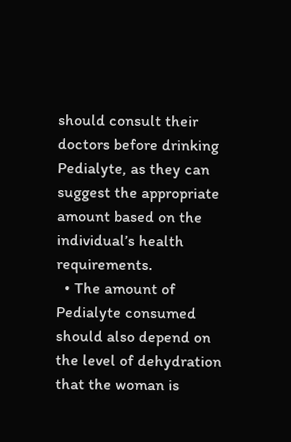should consult their doctors before drinking Pedialyte, as they can suggest the appropriate amount based on the individual’s health requirements.
  • The amount of Pedialyte consumed should also depend on the level of dehydration that the woman is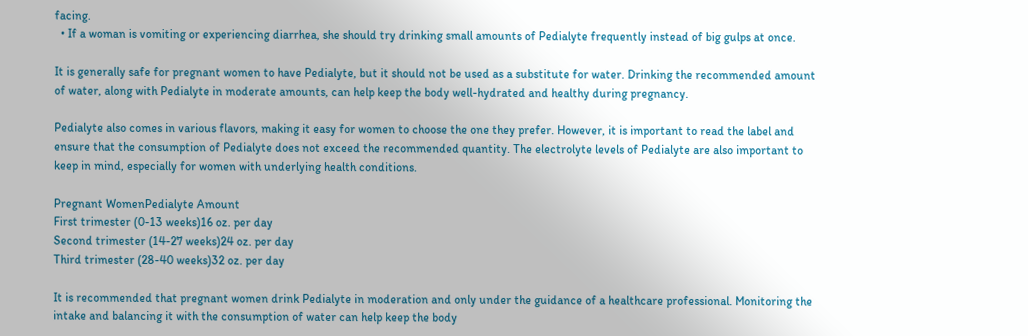facing.
  • If a woman is vomiting or experiencing diarrhea, she should try drinking small amounts of Pedialyte frequently instead of big gulps at once.

It is generally safe for pregnant women to have Pedialyte, but it should not be used as a substitute for water. Drinking the recommended amount of water, along with Pedialyte in moderate amounts, can help keep the body well-hydrated and healthy during pregnancy.

Pedialyte also comes in various flavors, making it easy for women to choose the one they prefer. However, it is important to read the label and ensure that the consumption of Pedialyte does not exceed the recommended quantity. The electrolyte levels of Pedialyte are also important to keep in mind, especially for women with underlying health conditions.

Pregnant WomenPedialyte Amount
First trimester (0-13 weeks)16 oz. per day
Second trimester (14-27 weeks)24 oz. per day
Third trimester (28-40 weeks)32 oz. per day

It is recommended that pregnant women drink Pedialyte in moderation and only under the guidance of a healthcare professional. Monitoring the intake and balancing it with the consumption of water can help keep the body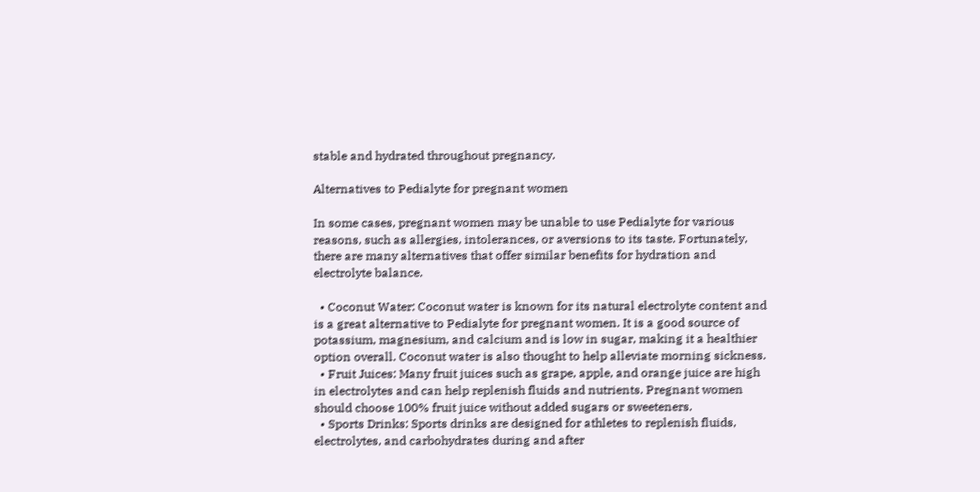stable and hydrated throughout pregnancy.

Alternatives to Pedialyte for pregnant women

In some cases, pregnant women may be unable to use Pedialyte for various reasons, such as allergies, intolerances, or aversions to its taste. Fortunately, there are many alternatives that offer similar benefits for hydration and electrolyte balance.

  • Coconut Water: Coconut water is known for its natural electrolyte content and is a great alternative to Pedialyte for pregnant women. It is a good source of potassium, magnesium, and calcium and is low in sugar, making it a healthier option overall. Coconut water is also thought to help alleviate morning sickness.
  • Fruit Juices: Many fruit juices such as grape, apple, and orange juice are high in electrolytes and can help replenish fluids and nutrients. Pregnant women should choose 100% fruit juice without added sugars or sweeteners.
  • Sports Drinks: Sports drinks are designed for athletes to replenish fluids, electrolytes, and carbohydrates during and after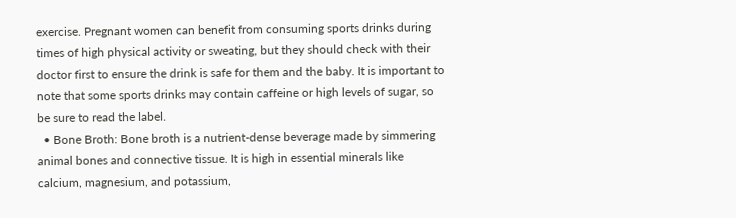exercise. Pregnant women can benefit from consuming sports drinks during times of high physical activity or sweating, but they should check with their doctor first to ensure the drink is safe for them and the baby. It is important to note that some sports drinks may contain caffeine or high levels of sugar, so be sure to read the label.
  • Bone Broth: Bone broth is a nutrient-dense beverage made by simmering animal bones and connective tissue. It is high in essential minerals like calcium, magnesium, and potassium,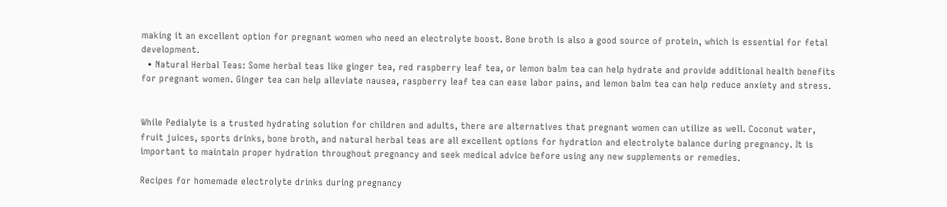making it an excellent option for pregnant women who need an electrolyte boost. Bone broth is also a good source of protein, which is essential for fetal development.
  • Natural Herbal Teas: Some herbal teas like ginger tea, red raspberry leaf tea, or lemon balm tea can help hydrate and provide additional health benefits for pregnant women. Ginger tea can help alleviate nausea, raspberry leaf tea can ease labor pains, and lemon balm tea can help reduce anxiety and stress.


While Pedialyte is a trusted hydrating solution for children and adults, there are alternatives that pregnant women can utilize as well. Coconut water, fruit juices, sports drinks, bone broth, and natural herbal teas are all excellent options for hydration and electrolyte balance during pregnancy. It is important to maintain proper hydration throughout pregnancy and seek medical advice before using any new supplements or remedies.

Recipes for homemade electrolyte drinks during pregnancy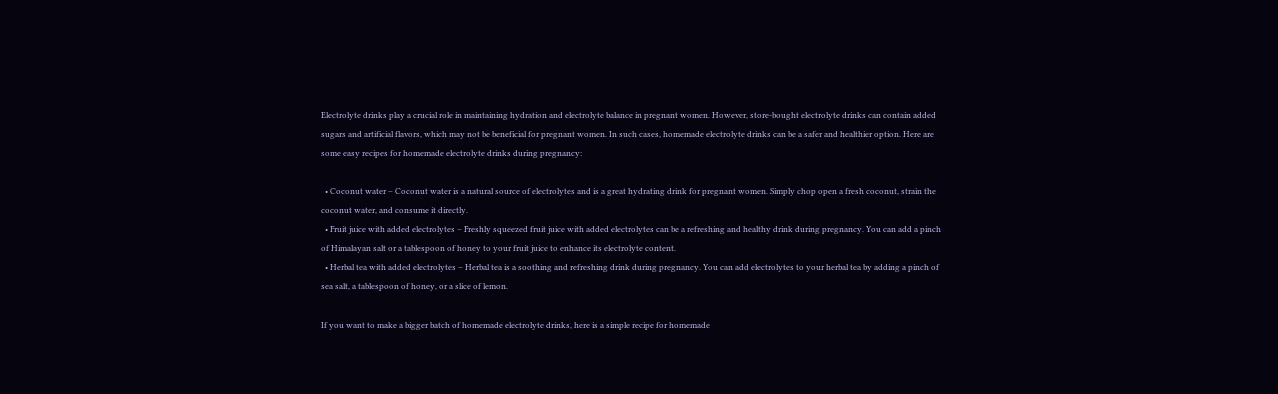Electrolyte drinks play a crucial role in maintaining hydration and electrolyte balance in pregnant women. However, store-bought electrolyte drinks can contain added sugars and artificial flavors, which may not be beneficial for pregnant women. In such cases, homemade electrolyte drinks can be a safer and healthier option. Here are some easy recipes for homemade electrolyte drinks during pregnancy:

  • Coconut water – Coconut water is a natural source of electrolytes and is a great hydrating drink for pregnant women. Simply chop open a fresh coconut, strain the coconut water, and consume it directly.
  • Fruit juice with added electrolytes – Freshly squeezed fruit juice with added electrolytes can be a refreshing and healthy drink during pregnancy. You can add a pinch of Himalayan salt or a tablespoon of honey to your fruit juice to enhance its electrolyte content.
  • Herbal tea with added electrolytes – Herbal tea is a soothing and refreshing drink during pregnancy. You can add electrolytes to your herbal tea by adding a pinch of sea salt, a tablespoon of honey, or a slice of lemon.

If you want to make a bigger batch of homemade electrolyte drinks, here is a simple recipe for homemade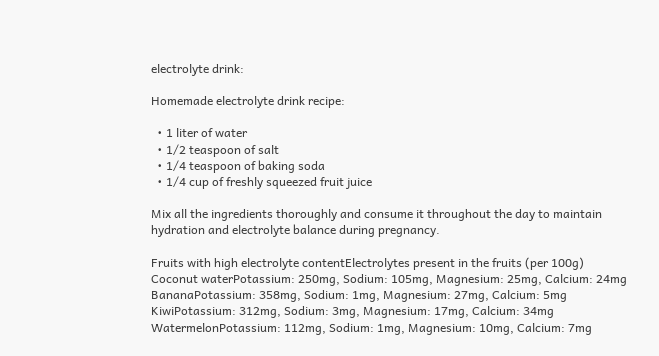electrolyte drink:

Homemade electrolyte drink recipe:

  • 1 liter of water
  • 1/2 teaspoon of salt
  • 1/4 teaspoon of baking soda
  • 1/4 cup of freshly squeezed fruit juice

Mix all the ingredients thoroughly and consume it throughout the day to maintain hydration and electrolyte balance during pregnancy.

Fruits with high electrolyte contentElectrolytes present in the fruits (per 100g)
Coconut waterPotassium: 250mg, Sodium: 105mg, Magnesium: 25mg, Calcium: 24mg
BananaPotassium: 358mg, Sodium: 1mg, Magnesium: 27mg, Calcium: 5mg
KiwiPotassium: 312mg, Sodium: 3mg, Magnesium: 17mg, Calcium: 34mg
WatermelonPotassium: 112mg, Sodium: 1mg, Magnesium: 10mg, Calcium: 7mg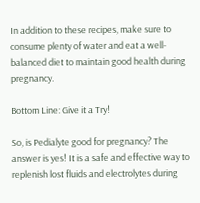In addition to these recipes, make sure to consume plenty of water and eat a well-balanced diet to maintain good health during pregnancy.

Bottom Line: Give it a Try!

So, is Pedialyte good for pregnancy? The answer is yes! It is a safe and effective way to replenish lost fluids and electrolytes during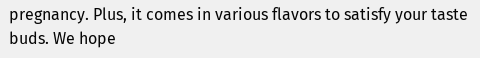pregnancy. Plus, it comes in various flavors to satisfy your taste buds. We hope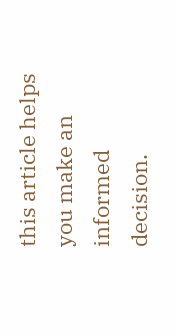this article helps you make an informed decision.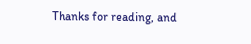Thanks for reading, and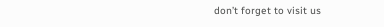don’t forget to visit us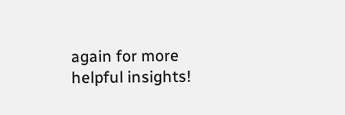again for more helpful insights!